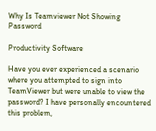Why Is Teamviewer Not Showing Password

Productivity Software

Have you ever experienced a scenario where you attempted to sign into TeamViewer but were unable to view the password? I have personally encountered this problem,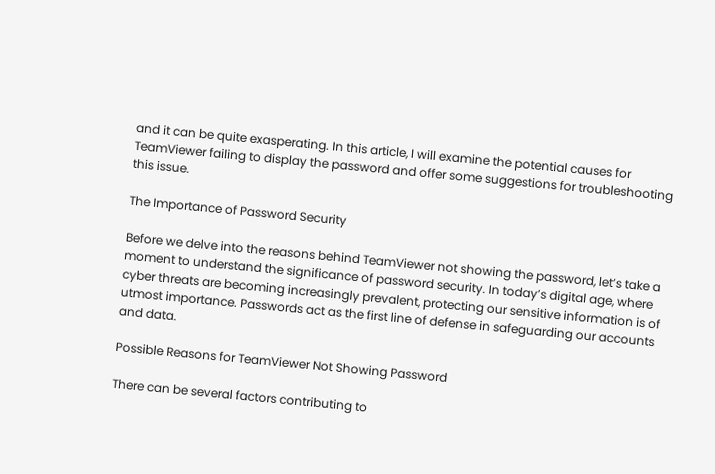and it can be quite exasperating. In this article, I will examine the potential causes for TeamViewer failing to display the password and offer some suggestions for troubleshooting this issue.

The Importance of Password Security

Before we delve into the reasons behind TeamViewer not showing the password, let’s take a moment to understand the significance of password security. In today’s digital age, where cyber threats are becoming increasingly prevalent, protecting our sensitive information is of utmost importance. Passwords act as the first line of defense in safeguarding our accounts and data.

Possible Reasons for TeamViewer Not Showing Password

There can be several factors contributing to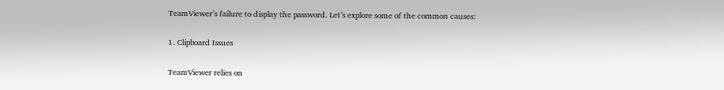TeamViewer’s failure to display the password. Let’s explore some of the common causes:

1. Clipboard Issues

TeamViewer relies on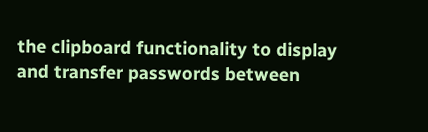the clipboard functionality to display and transfer passwords between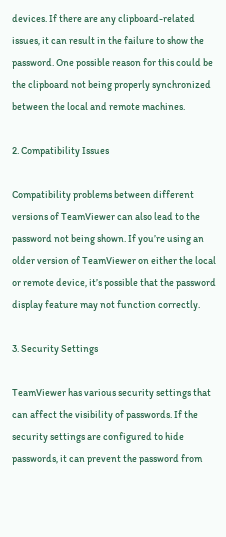devices. If there are any clipboard-related issues, it can result in the failure to show the password. One possible reason for this could be the clipboard not being properly synchronized between the local and remote machines.

2. Compatibility Issues

Compatibility problems between different versions of TeamViewer can also lead to the password not being shown. If you’re using an older version of TeamViewer on either the local or remote device, it’s possible that the password display feature may not function correctly.

3. Security Settings

TeamViewer has various security settings that can affect the visibility of passwords. If the security settings are configured to hide passwords, it can prevent the password from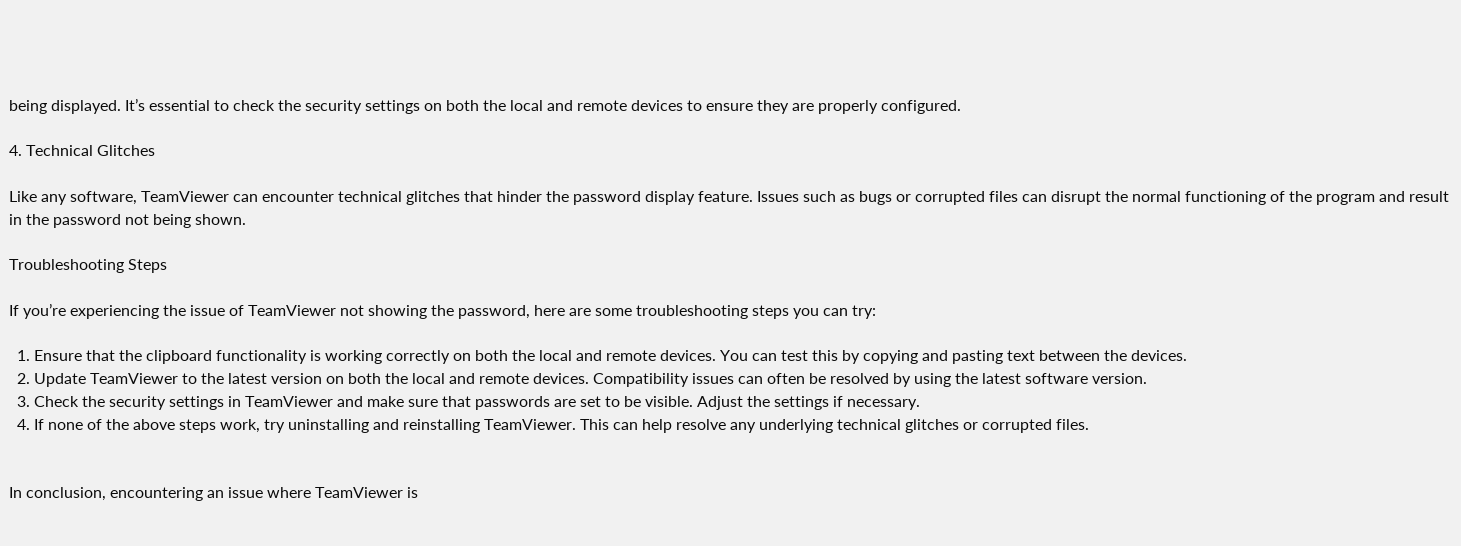being displayed. It’s essential to check the security settings on both the local and remote devices to ensure they are properly configured.

4. Technical Glitches

Like any software, TeamViewer can encounter technical glitches that hinder the password display feature. Issues such as bugs or corrupted files can disrupt the normal functioning of the program and result in the password not being shown.

Troubleshooting Steps

If you’re experiencing the issue of TeamViewer not showing the password, here are some troubleshooting steps you can try:

  1. Ensure that the clipboard functionality is working correctly on both the local and remote devices. You can test this by copying and pasting text between the devices.
  2. Update TeamViewer to the latest version on both the local and remote devices. Compatibility issues can often be resolved by using the latest software version.
  3. Check the security settings in TeamViewer and make sure that passwords are set to be visible. Adjust the settings if necessary.
  4. If none of the above steps work, try uninstalling and reinstalling TeamViewer. This can help resolve any underlying technical glitches or corrupted files.


In conclusion, encountering an issue where TeamViewer is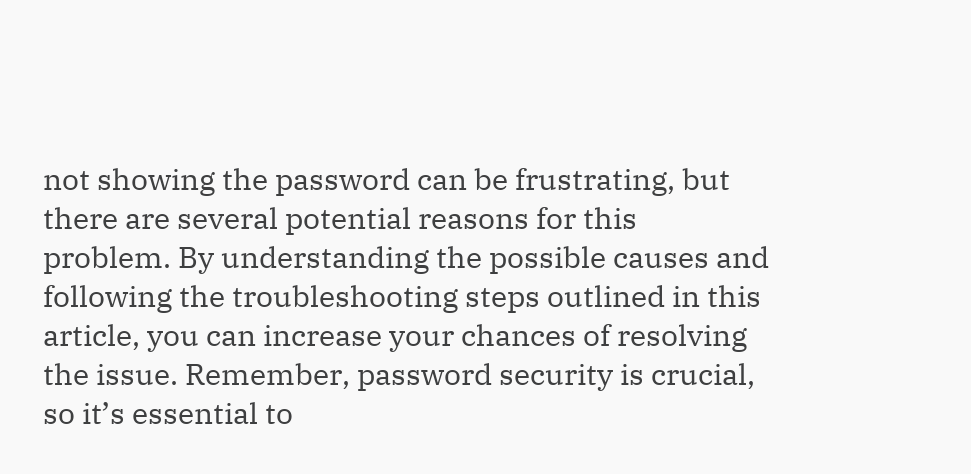not showing the password can be frustrating, but there are several potential reasons for this problem. By understanding the possible causes and following the troubleshooting steps outlined in this article, you can increase your chances of resolving the issue. Remember, password security is crucial, so it’s essential to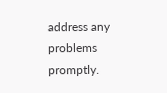address any problems promptly.